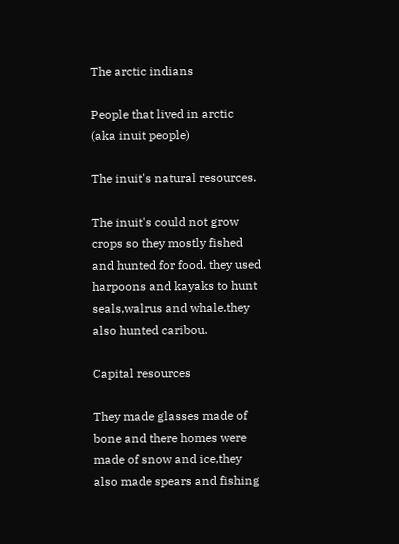The arctic indians

People that lived in arctic (aka inuit people)

The inuit's natural resources.

The inuit's could not grow crops so they mostly fished and hunted for food. they used harpoons and kayaks to hunt seals,walrus and whale.they also hunted caribou.

Capital resources

They made glasses made of bone and there homes were made of snow and ice,they also made spears and fishing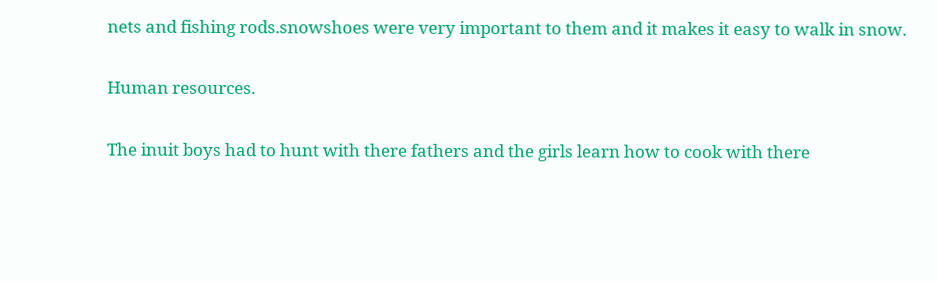nets and fishing rods.snowshoes were very important to them and it makes it easy to walk in snow.

Human resources.

The inuit boys had to hunt with there fathers and the girls learn how to cook with there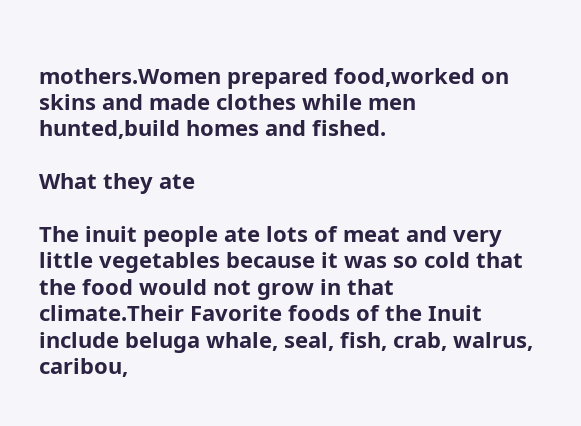mothers.Women prepared food,worked on skins and made clothes while men hunted,build homes and fished.

What they ate

The inuit people ate lots of meat and very little vegetables because it was so cold that the food would not grow in that climate.Their Favorite foods of the Inuit include beluga whale, seal, fish, crab, walrus, caribou,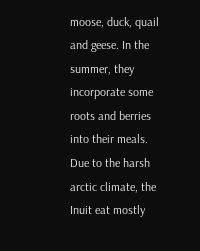moose, duck, quail and geese. In the summer, they incorporate some roots and berries into their meals. Due to the harsh arctic climate, the Inuit eat mostly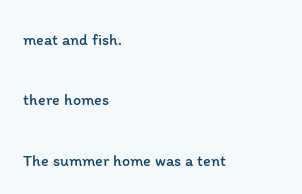meat and fish.

there homes

The summer home was a tent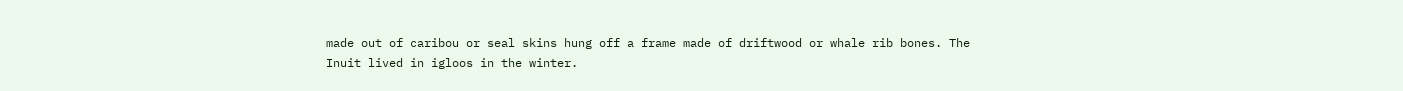made out of caribou or seal skins hung off a frame made of driftwood or whale rib bones. The Inuit lived in igloos in the winter.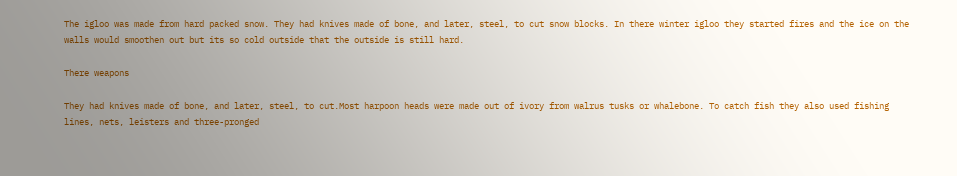The igloo was made from hard packed snow. They had knives made of bone, and later, steel, to cut snow blocks. In there winter igloo they started fires and the ice on the walls would smoothen out but its so cold outside that the outside is still hard.

There weapons

They had knives made of bone, and later, steel, to cut.Most harpoon heads were made out of ivory from walrus tusks or whalebone. To catch fish they also used fishing lines, nets, leisters and three-pronged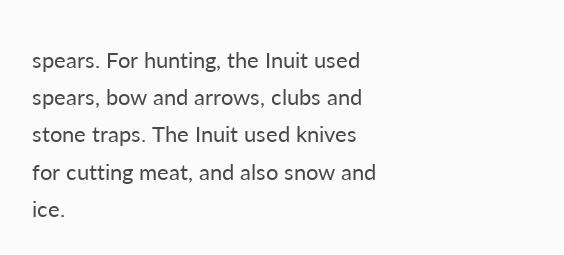spears. For hunting, the Inuit used spears, bow and arrows, clubs and stone traps. The Inuit used knives for cutting meat, and also snow and ice.